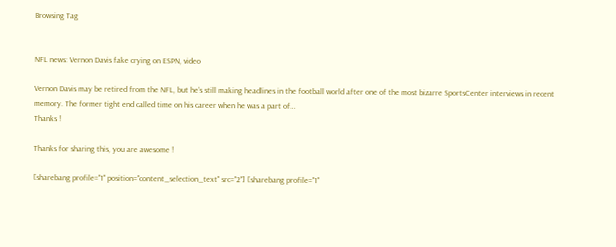Browsing Tag


NFL news: Vernon Davis fake crying on ESPN, video

Vernon Davis may be retired from the NFL, but he’s still making headlines in the football world after one of the most bizarre SportsCenter interviews in recent memory. The former tight end called time on his career when he was a part of…
Thanks !

Thanks for sharing this, you are awesome !

[sharebang profile="1" position="content_selection_text" src="2"] [sharebang profile="1"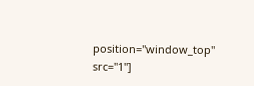position="window_top" src="1"]